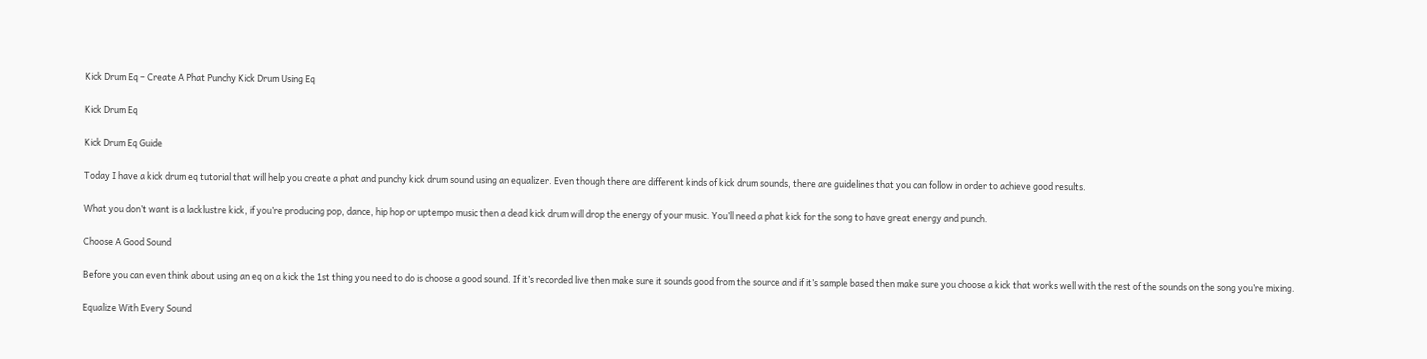Kick Drum Eq – Create A Phat Punchy Kick Drum Using Eq

Kick Drum Eq

Kick Drum Eq Guide

Today I have a kick drum eq tutorial that will help you create a phat and punchy kick drum sound using an equalizer. Even though there are different kinds of kick drum sounds, there are guidelines that you can follow in order to achieve good results.

What you don’t want is a lacklustre kick, if you’re producing pop, dance, hip hop or uptempo music then a dead kick drum will drop the energy of your music. You’ll need a phat kick for the song to have great energy and punch.

Choose A Good Sound

Before you can even think about using an eq on a kick the 1st thing you need to do is choose a good sound. If it’s recorded live then make sure it sounds good from the source and if it’s sample based then make sure you choose a kick that works well with the rest of the sounds on the song you’re mixing.

Equalize With Every Sound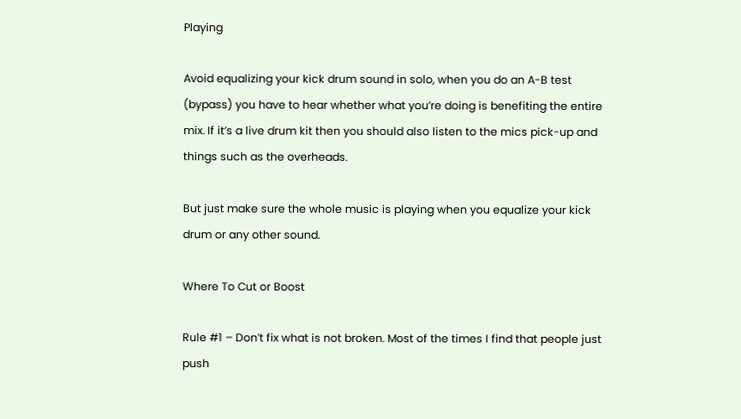Playing

Avoid equalizing your kick drum sound in solo, when you do an A-B test (bypass) you have to hear whether what you’re doing is benefiting the entire mix. If it’s a live drum kit then you should also listen to the mics pick-up and things such as the overheads.

But just make sure the whole music is playing when you equalize your kick drum or any other sound.

Where To Cut or Boost

Rule #1 – Don’t fix what is not broken. Most of the times I find that people just push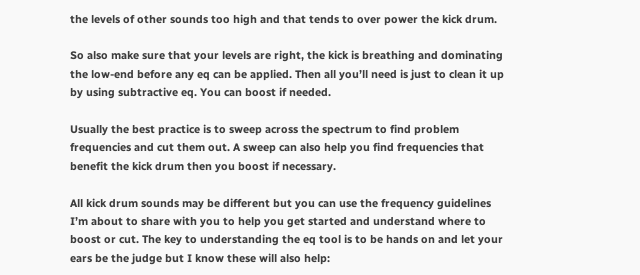the levels of other sounds too high and that tends to over power the kick drum.

So also make sure that your levels are right, the kick is breathing and dominating the low-end before any eq can be applied. Then all you’ll need is just to clean it up by using subtractive eq. You can boost if needed.

Usually the best practice is to sweep across the spectrum to find problem frequencies and cut them out. A sweep can also help you find frequencies that benefit the kick drum then you boost if necessary.

All kick drum sounds may be different but you can use the frequency guidelines I’m about to share with you to help you get started and understand where to boost or cut. The key to understanding the eq tool is to be hands on and let your ears be the judge but I know these will also help: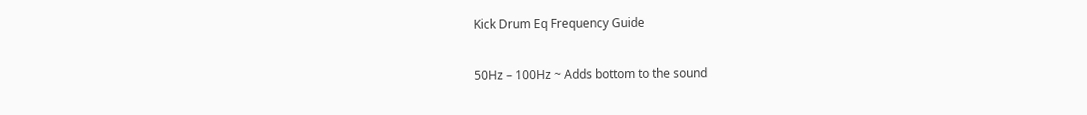Kick Drum Eq Frequency Guide

50Hz – 100Hz ~ Adds bottom to the sound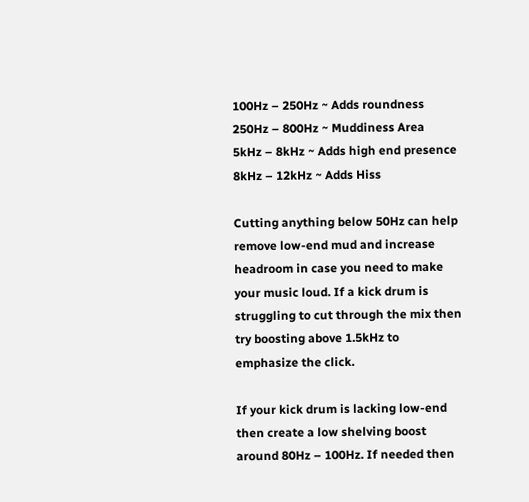100Hz – 250Hz ~ Adds roundness
250Hz – 800Hz ~ Muddiness Area
5kHz – 8kHz ~ Adds high end presence
8kHz – 12kHz ~ Adds Hiss

Cutting anything below 50Hz can help remove low-end mud and increase headroom in case you need to make your music loud. If a kick drum is struggling to cut through the mix then try boosting above 1.5kHz to emphasize the click.

If your kick drum is lacking low-end then create a low shelving boost around 80Hz – 100Hz. If needed then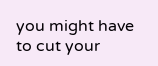you might have to cut your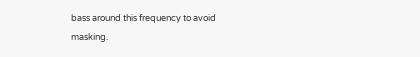bass around this frequency to avoid masking.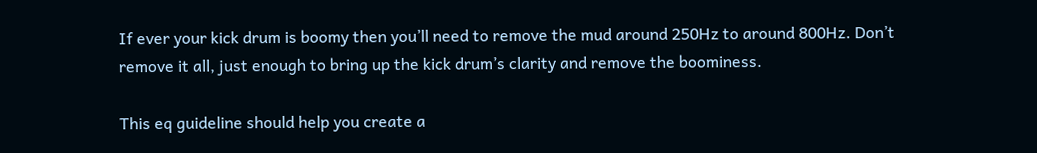If ever your kick drum is boomy then you’ll need to remove the mud around 250Hz to around 800Hz. Don’t remove it all, just enough to bring up the kick drum’s clarity and remove the boominess.

This eq guideline should help you create a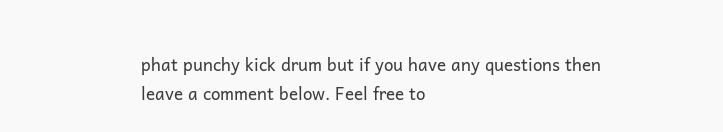phat punchy kick drum but if you have any questions then leave a comment below. Feel free to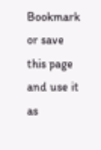Bookmark or save this page and use it as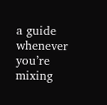a guide whenever you’re mixing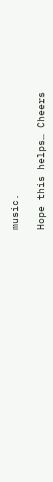music.

Hope this helps… Cheers